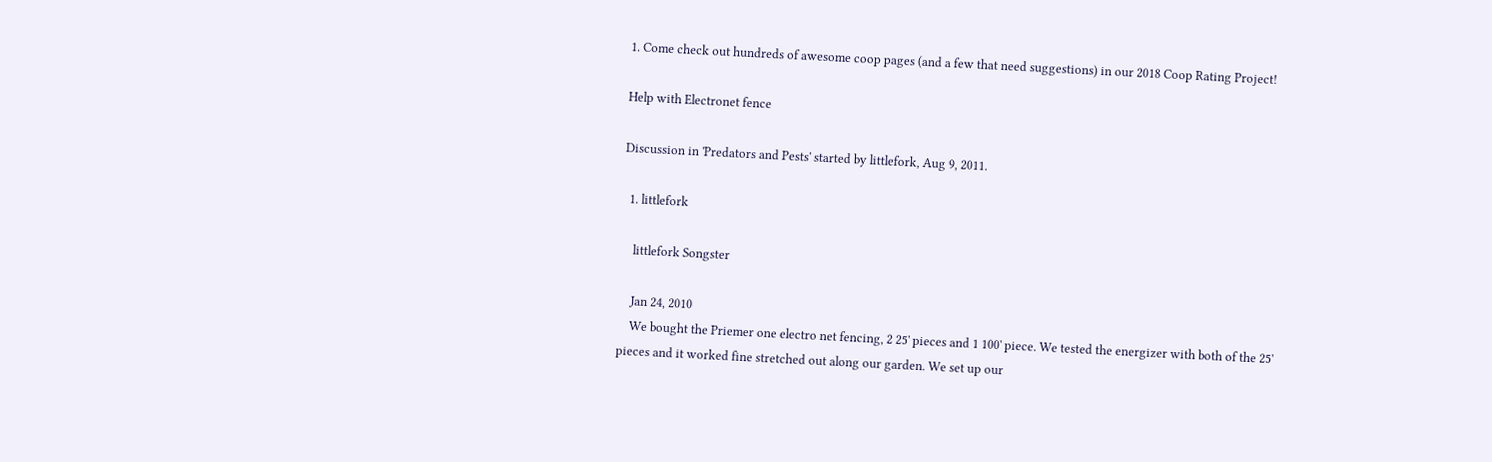1. Come check out hundreds of awesome coop pages (and a few that need suggestions) in our 2018 Coop Rating Project!

Help with Electronet fence

Discussion in 'Predators and Pests' started by littlefork, Aug 9, 2011.

  1. littlefork

    littlefork Songster

    Jan 24, 2010
    We bought the Priemer one electro net fencing, 2 25' pieces and 1 100' piece. We tested the energizer with both of the 25' pieces and it worked fine stretched out along our garden. We set up our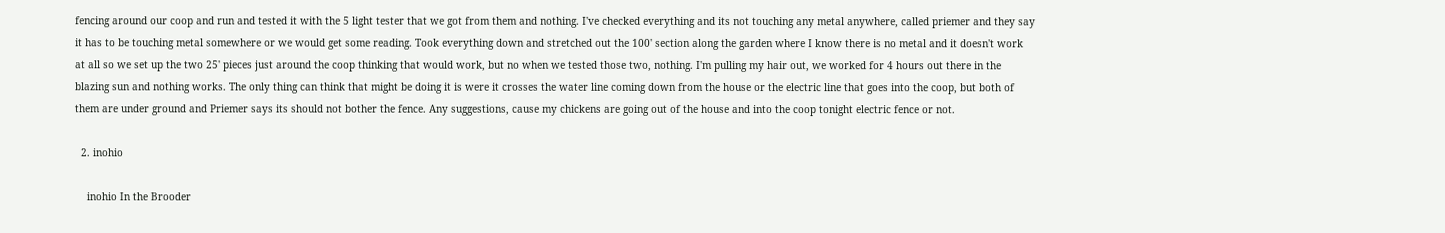fencing around our coop and run and tested it with the 5 light tester that we got from them and nothing. I've checked everything and its not touching any metal anywhere, called priemer and they say it has to be touching metal somewhere or we would get some reading. Took everything down and stretched out the 100' section along the garden where I know there is no metal and it doesn't work at all so we set up the two 25' pieces just around the coop thinking that would work, but no when we tested those two, nothing. I'm pulling my hair out, we worked for 4 hours out there in the blazing sun and nothing works. The only thing can think that might be doing it is were it crosses the water line coming down from the house or the electric line that goes into the coop, but both of them are under ground and Priemer says its should not bother the fence. Any suggestions, cause my chickens are going out of the house and into the coop tonight electric fence or not.

  2. inohio

    inohio In the Brooder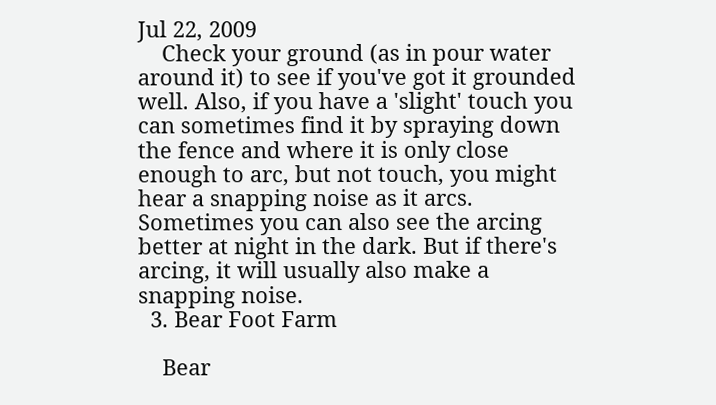Jul 22, 2009
    Check your ground (as in pour water around it) to see if you've got it grounded well. Also, if you have a 'slight' touch you can sometimes find it by spraying down the fence and where it is only close enough to arc, but not touch, you might hear a snapping noise as it arcs. Sometimes you can also see the arcing better at night in the dark. But if there's arcing, it will usually also make a snapping noise.
  3. Bear Foot Farm

    Bear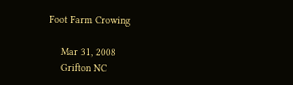Foot Farm Crowing

    Mar 31, 2008
    Grifton NC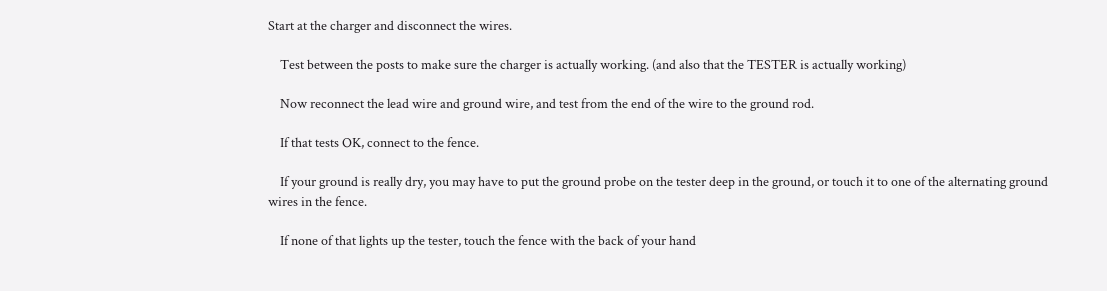Start at the charger and disconnect the wires.

    Test between the posts to make sure the charger is actually working. (and also that the TESTER is actually working)

    Now reconnect the lead wire and ground wire, and test from the end of the wire to the ground rod.

    If that tests OK, connect to the fence.

    If your ground is really dry, you may have to put the ground probe on the tester deep in the ground, or touch it to one of the alternating ground wires in the fence.

    If none of that lights up the tester, touch the fence with the back of your hand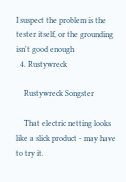I suspect the problem is the tester itself, or the grounding isn't good enough
  4. Rustywreck

    Rustywreck Songster

    That electric netting looks like a slick product - may have to try it.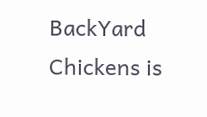BackYard Chickens is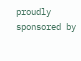proudly sponsored by